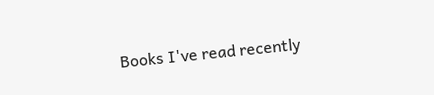Books I've read recently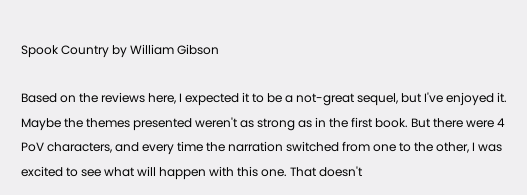Spook Country by William Gibson

Based on the reviews here, I expected it to be a not-great sequel, but I've enjoyed it.
Maybe the themes presented weren't as strong as in the first book. But there were 4 PoV characters, and every time the narration switched from one to the other, I was excited to see what will happen with this one. That doesn't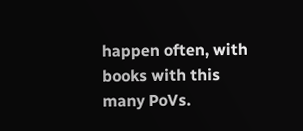happen often, with books with this many PoVs.